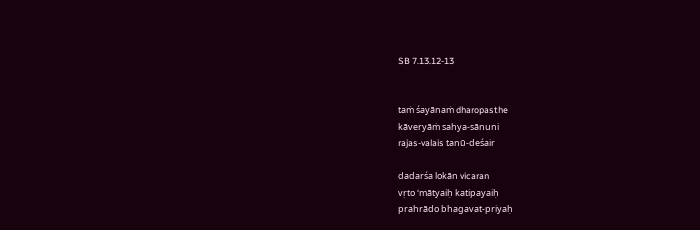SB 7.13.12-13


taṁ śayānaṁ dharopasthe
kāveryāṁ sahya-sānuni
rajas-valais tanū-deśair

dadarśa lokān vicaran
vṛto ‘mātyaiḥ katipayaiḥ
prahrādo bhagavat-priyaḥ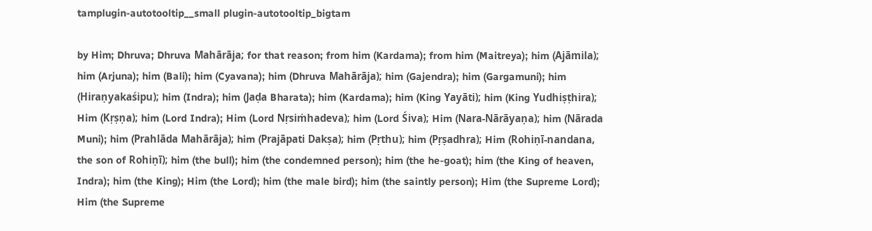tamplugin-autotooltip__small plugin-autotooltip_bigtam

by Him; Dhruva; Dhruva Mahārāja; for that reason; from him (Kardama); from him (Maitreya); him (Ajāmila); him (Arjuna); him (Bali); him (Cyavana); him (Dhruva Mahārāja); him (Gajendra); him (Gargamuni); him (Hiraṇyakaśipu); him (Indra); him (Jaḍa Bharata); him (Kardama); him (King Yayāti); him (King Yudhiṣṭhira); Him (Kṛṣṇa); him (Lord Indra); Him (Lord Nṛsiṁhadeva); him (Lord Śiva); Him (Nara-Nārāyaṇa); him (Nārada Muni); him (Prahlāda Mahārāja); him (Prajāpati Dakṣa); him (Pṛthu); him (Pṛṣadhra); Him (Rohiṇī-nandana, the son of Rohiṇī); him (the bull); him (the condemned person); him (the he-goat); him (the King of heaven, Indra); him (the King); Him (the Lord); him (the male bird); him (the saintly person); Him (the Supreme Lord); Him (the Supreme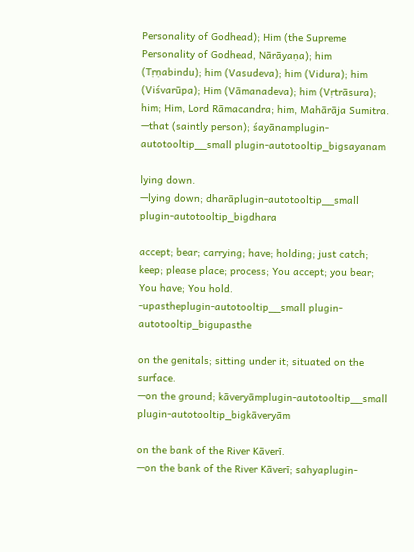Personality of Godhead); Him (the Supreme Personality of Godhead, Nārāyaṇa); him (Tṛṇabindu); him (Vasudeva); him (Vidura); him (Viśvarūpa); Him (Vāmanadeva); him (Vṛtrāsura); him; Him, Lord Rāmacandra; him, Mahārāja Sumitra.
—that (saintly person); śayānamplugin-autotooltip__small plugin-autotooltip_bigsayanam

lying down.
—lying down; dharāplugin-autotooltip__small plugin-autotooltip_bigdhara

accept; bear; carrying; have; holding; just catch; keep; please place; process; You accept; you bear; You have; You hold.
-upastheplugin-autotooltip__small plugin-autotooltip_bigupasthe

on the genitals; sitting under it; situated on the surface.
—on the ground; kāveryāmplugin-autotooltip__small plugin-autotooltip_bigkāveryām

on the bank of the River Kāverī.
—on the bank of the River Kāverī; sahyaplugin-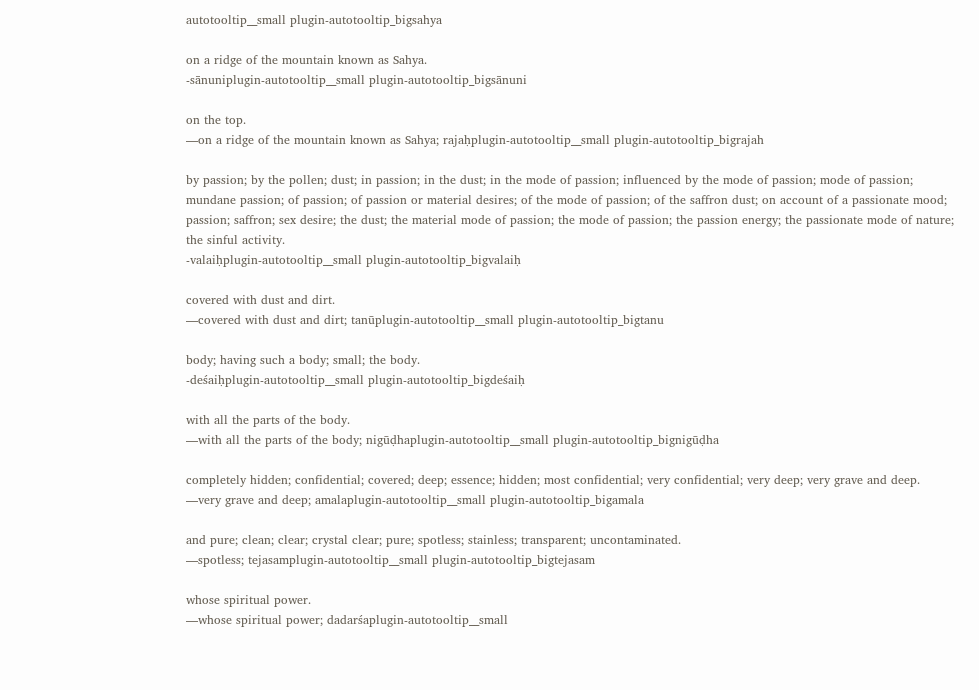autotooltip__small plugin-autotooltip_bigsahya

on a ridge of the mountain known as Sahya.
-sānuniplugin-autotooltip__small plugin-autotooltip_bigsānuni

on the top.
—on a ridge of the mountain known as Sahya; rajaḥplugin-autotooltip__small plugin-autotooltip_bigrajah

by passion; by the pollen; dust; in passion; in the dust; in the mode of passion; influenced by the mode of passion; mode of passion; mundane passion; of passion; of passion or material desires; of the mode of passion; of the saffron dust; on account of a passionate mood; passion; saffron; sex desire; the dust; the material mode of passion; the mode of passion; the passion energy; the passionate mode of nature; the sinful activity.
-valaiḥplugin-autotooltip__small plugin-autotooltip_bigvalaiḥ

covered with dust and dirt.
—covered with dust and dirt; tanūplugin-autotooltip__small plugin-autotooltip_bigtanu

body; having such a body; small; the body.
-deśaiḥplugin-autotooltip__small plugin-autotooltip_bigdeśaiḥ

with all the parts of the body.
—with all the parts of the body; nigūḍhaplugin-autotooltip__small plugin-autotooltip_bignigūḍha

completely hidden; confidential; covered; deep; essence; hidden; most confidential; very confidential; very deep; very grave and deep.
—very grave and deep; amalaplugin-autotooltip__small plugin-autotooltip_bigamala

and pure; clean; clear; crystal clear; pure; spotless; stainless; transparent; uncontaminated.
—spotless; tejasamplugin-autotooltip__small plugin-autotooltip_bigtejasam

whose spiritual power.
—whose spiritual power; dadarśaplugin-autotooltip__small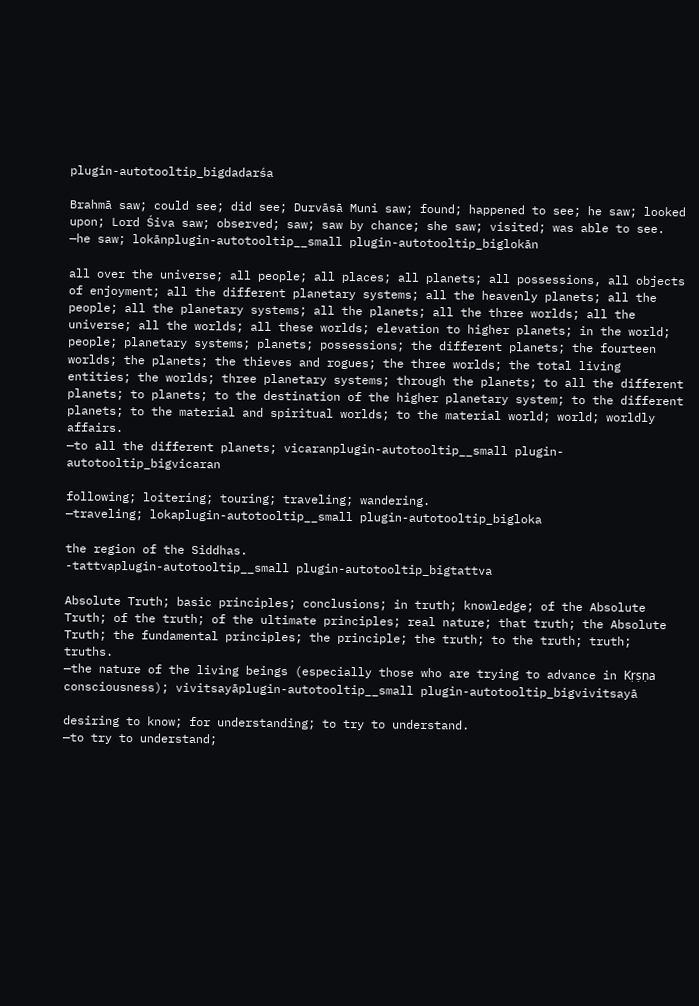plugin-autotooltip_bigdadarśa

Brahmā saw; could see; did see; Durvāsā Muni saw; found; happened to see; he saw; looked upon; Lord Śiva saw; observed; saw; saw by chance; she saw; visited; was able to see.
—he saw; lokānplugin-autotooltip__small plugin-autotooltip_biglokān

all over the universe; all people; all places; all planets; all possessions, all objects of enjoyment; all the different planetary systems; all the heavenly planets; all the people; all the planetary systems; all the planets; all the three worlds; all the universe; all the worlds; all these worlds; elevation to higher planets; in the world; people; planetary systems; planets; possessions; the different planets; the fourteen worlds; the planets; the thieves and rogues; the three worlds; the total living entities; the worlds; three planetary systems; through the planets; to all the different planets; to planets; to the destination of the higher planetary system; to the different planets; to the material and spiritual worlds; to the material world; world; worldly affairs.
—to all the different planets; vicaranplugin-autotooltip__small plugin-autotooltip_bigvicaran

following; loitering; touring; traveling; wandering.
—traveling; lokaplugin-autotooltip__small plugin-autotooltip_bigloka

the region of the Siddhas.
-tattvaplugin-autotooltip__small plugin-autotooltip_bigtattva

Absolute Truth; basic principles; conclusions; in truth; knowledge; of the Absolute Truth; of the truth; of the ultimate principles; real nature; that truth; the Absolute Truth; the fundamental principles; the principle; the truth; to the truth; truth; truths.
—the nature of the living beings (especially those who are trying to advance in Kṛṣṇa consciousness); vivitsayāplugin-autotooltip__small plugin-autotooltip_bigvivitsayā

desiring to know; for understanding; to try to understand.
—to try to understand;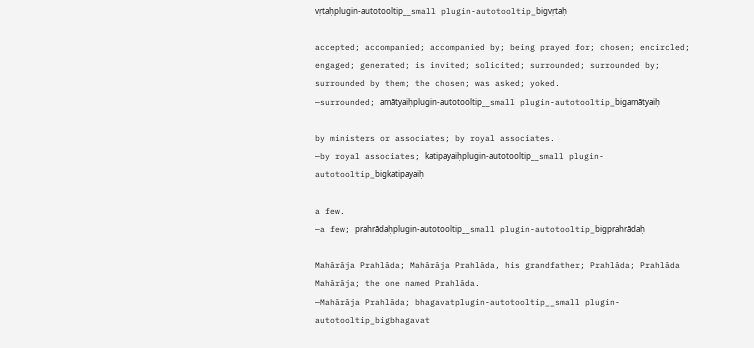vṛtaḥplugin-autotooltip__small plugin-autotooltip_bigvṛtaḥ

accepted; accompanied; accompanied by; being prayed for; chosen; encircled; engaged; generated; is invited; solicited; surrounded; surrounded by; surrounded by them; the chosen; was asked; yoked.
—surrounded; amātyaiḥplugin-autotooltip__small plugin-autotooltip_bigamātyaiḥ

by ministers or associates; by royal associates.
—by royal associates; katipayaiḥplugin-autotooltip__small plugin-autotooltip_bigkatipayaiḥ

a few.
—a few; prahrādaḥplugin-autotooltip__small plugin-autotooltip_bigprahrādaḥ

Mahārāja Prahlāda; Mahārāja Prahlāda, his grandfather; Prahlāda; Prahlāda Mahārāja; the one named Prahlāda.
—Mahārāja Prahlāda; bhagavatplugin-autotooltip__small plugin-autotooltip_bigbhagavat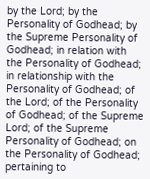by the Lord; by the Personality of Godhead; by the Supreme Personality of Godhead; in relation with the Personality of Godhead; in relationship with the Personality of Godhead; of the Lord; of the Personality of Godhead; of the Supreme Lord; of the Supreme Personality of Godhead; on the Personality of Godhead; pertaining to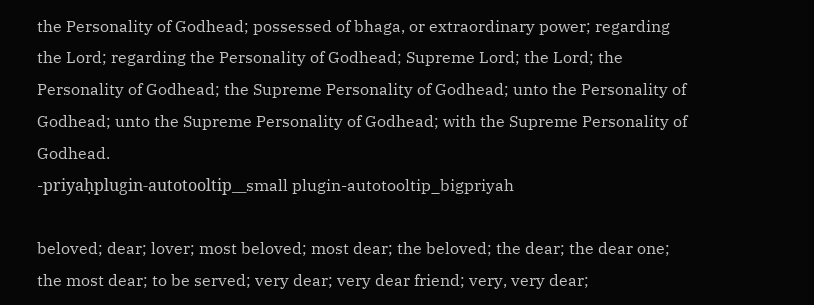the Personality of Godhead; possessed of bhaga, or extraordinary power; regarding the Lord; regarding the Personality of Godhead; Supreme Lord; the Lord; the Personality of Godhead; the Supreme Personality of Godhead; unto the Personality of Godhead; unto the Supreme Personality of Godhead; with the Supreme Personality of Godhead.
-priyaḥplugin-autotooltip__small plugin-autotooltip_bigpriyah

beloved; dear; lover; most beloved; most dear; the beloved; the dear; the dear one; the most dear; to be served; very dear; very dear friend; very, very dear;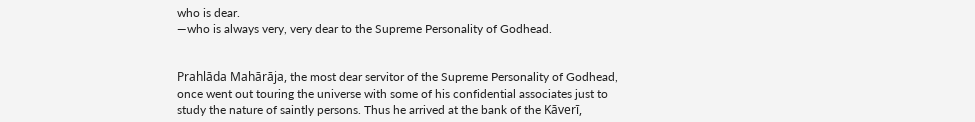who is dear.
—who is always very, very dear to the Supreme Personality of Godhead.


Prahlāda Mahārāja, the most dear servitor of the Supreme Personality of Godhead, once went out touring the universe with some of his confidential associates just to study the nature of saintly persons. Thus he arrived at the bank of the Kāverī,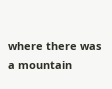where there was a mountain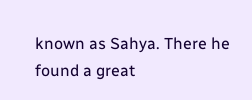known as Sahya. There he found a great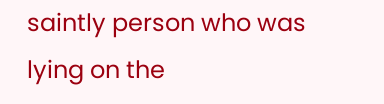saintly person who was lying on the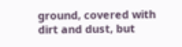ground, covered with dirt and dust, but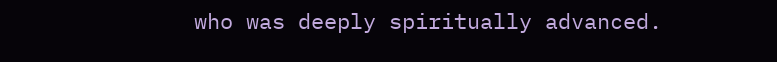who was deeply spiritually advanced.